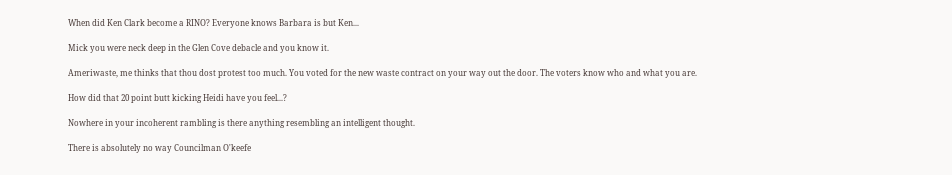When did Ken Clark become a RINO? Everyone knows Barbara is but Ken...

Mick you were neck deep in the Glen Cove debacle and you know it.

Ameriwaste, me thinks that thou dost protest too much. You voted for the new waste contract on your way out the door. The voters know who and what you are.

How did that 20 point butt kicking Heidi have you feel...?

Nowhere in your incoherent rambling is there anything resembling an intelligent thought.

There is absolutely no way Councilman O'keefe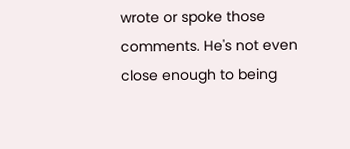wrote or spoke those comments. He's not even close enough to being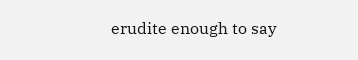erudite enough to say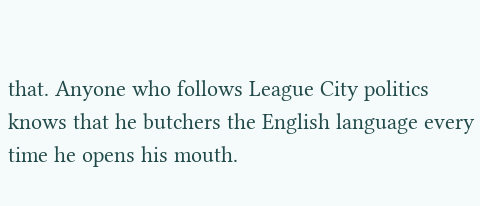that. Anyone who follows League City politics knows that he butchers the English language every time he opens his mouth.